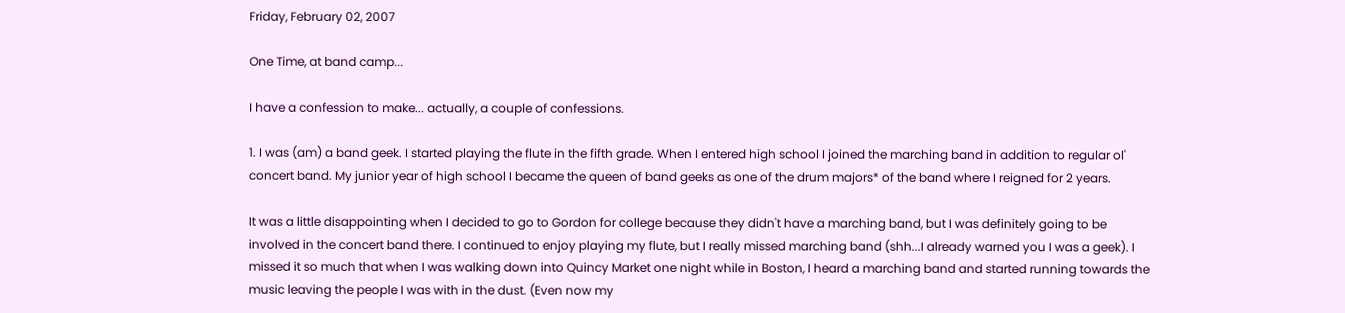Friday, February 02, 2007

One Time, at band camp...

I have a confession to make... actually, a couple of confessions.

1. I was (am) a band geek. I started playing the flute in the fifth grade. When I entered high school I joined the marching band in addition to regular ol' concert band. My junior year of high school I became the queen of band geeks as one of the drum majors* of the band where I reigned for 2 years.

It was a little disappointing when I decided to go to Gordon for college because they didn't have a marching band, but I was definitely going to be involved in the concert band there. I continued to enjoy playing my flute, but I really missed marching band (shh...I already warned you I was a geek). I missed it so much that when I was walking down into Quincy Market one night while in Boston, I heard a marching band and started running towards the music leaving the people I was with in the dust. (Even now my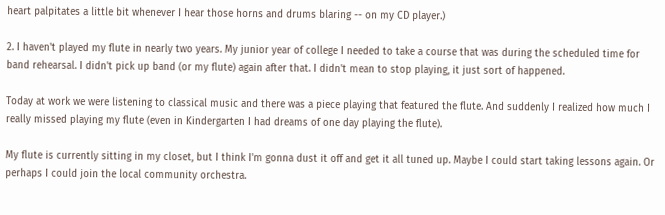heart palpitates a little bit whenever I hear those horns and drums blaring -- on my CD player.)

2. I haven't played my flute in nearly two years. My junior year of college I needed to take a course that was during the scheduled time for band rehearsal. I didn't pick up band (or my flute) again after that. I didn't mean to stop playing, it just sort of happened.

Today at work we were listening to classical music and there was a piece playing that featured the flute. And suddenly I realized how much I really missed playing my flute (even in Kindergarten I had dreams of one day playing the flute).

My flute is currently sitting in my closet, but I think I'm gonna dust it off and get it all tuned up. Maybe I could start taking lessons again. Or perhaps I could join the local community orchestra.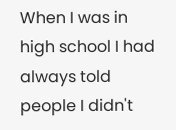When I was in high school I had always told people I didn't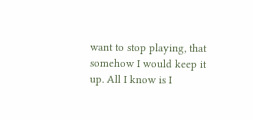want to stop playing, that somehow I would keep it up. All I know is I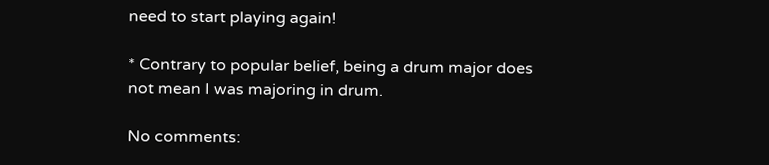need to start playing again!

* Contrary to popular belief, being a drum major does not mean I was majoring in drum.

No comments: